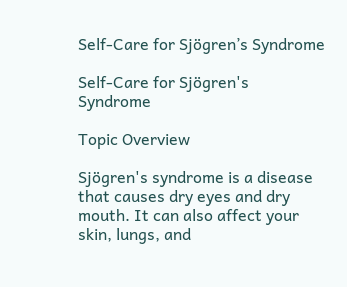Self-Care for Sjögren’s Syndrome

Self-Care for Sjögren's Syndrome

Topic Overview

Sjögren's syndrome is a disease that causes dry eyes and dry mouth. It can also affect your skin, lungs, and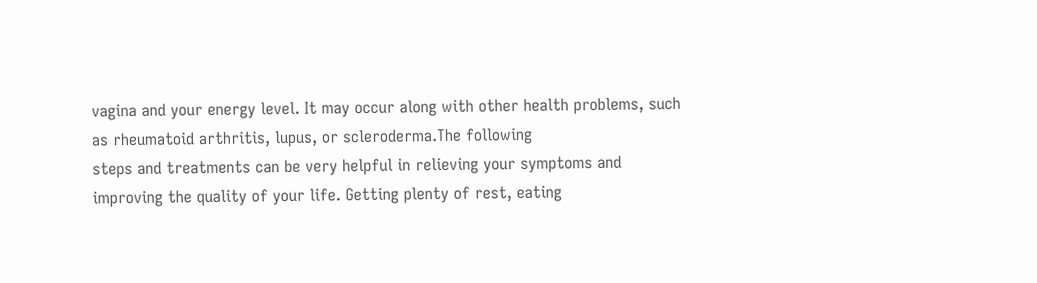vagina and your energy level. It may occur along with other health problems, such as rheumatoid arthritis, lupus, or scleroderma.The following
steps and treatments can be very helpful in relieving your symptoms and
improving the quality of your life. Getting plenty of rest, eating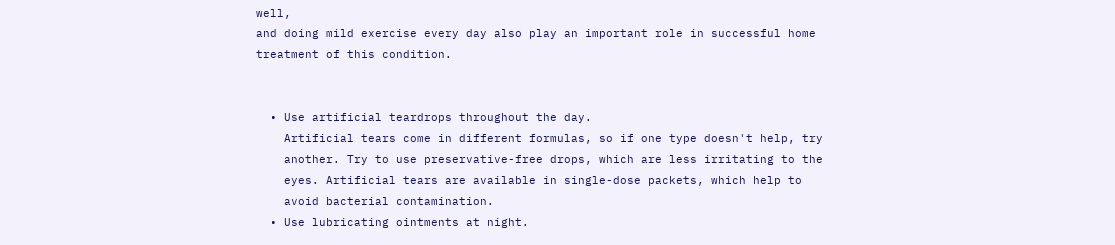well,
and doing mild exercise every day also play an important role in successful home
treatment of this condition.


  • Use artificial teardrops throughout the day.
    Artificial tears come in different formulas, so if one type doesn't help, try
    another. Try to use preservative-free drops, which are less irritating to the
    eyes. Artificial tears are available in single-dose packets, which help to
    avoid bacterial contamination.
  • Use lubricating ointments at night.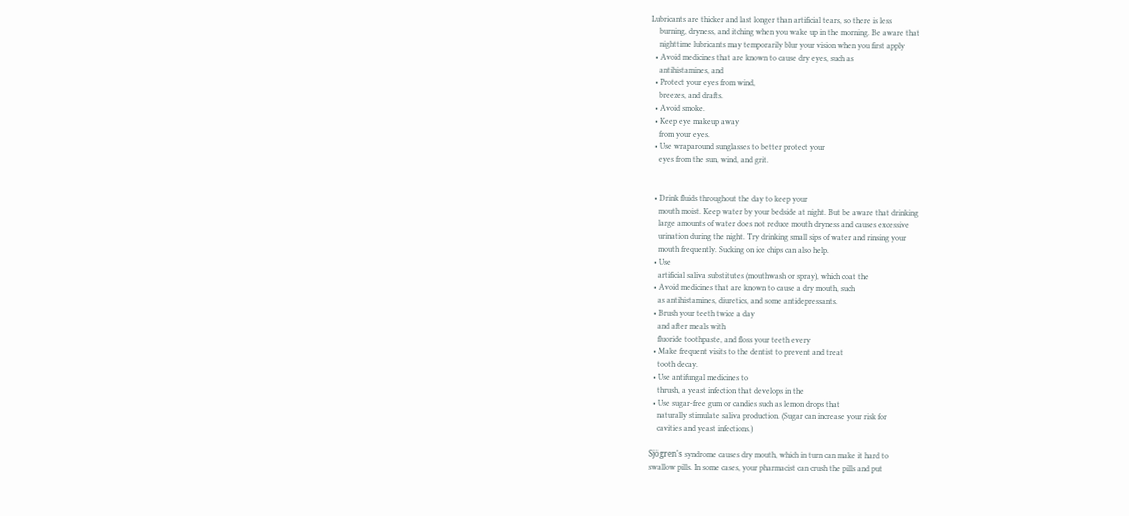Lubricants are thicker and last longer than artificial tears, so there is less
    burning, dryness, and itching when you wake up in the morning. Be aware that
    nighttime lubricants may temporarily blur your vision when you first apply
  • Avoid medicines that are known to cause dry eyes, such as
    antihistamines, and
  • Protect your eyes from wind,
    breezes, and drafts.
  • Avoid smoke.
  • Keep eye makeup away
    from your eyes.
  • Use wraparound sunglasses to better protect your
    eyes from the sun, wind, and grit.


  • Drink fluids throughout the day to keep your
    mouth moist. Keep water by your bedside at night. But be aware that drinking
    large amounts of water does not reduce mouth dryness and causes excessive
    urination during the night. Try drinking small sips of water and rinsing your
    mouth frequently. Sucking on ice chips can also help.
  • Use
    artificial saliva substitutes (mouthwash or spray), which coat the
  • Avoid medicines that are known to cause a dry mouth, such
    as antihistamines, diuretics, and some antidepressants.
  • Brush your teeth twice a day
    and after meals with
    fluoride toothpaste, and floss your teeth every
  • Make frequent visits to the dentist to prevent and treat
    tooth decay.
  • Use antifungal medicines to
    thrush, a yeast infection that develops in the
  • Use sugar-free gum or candies such as lemon drops that
    naturally stimulate saliva production. (Sugar can increase your risk for
    cavities and yeast infections.)

Sjögren's syndrome causes dry mouth, which in turn can make it hard to
swallow pills. In some cases, your pharmacist can crush the pills and put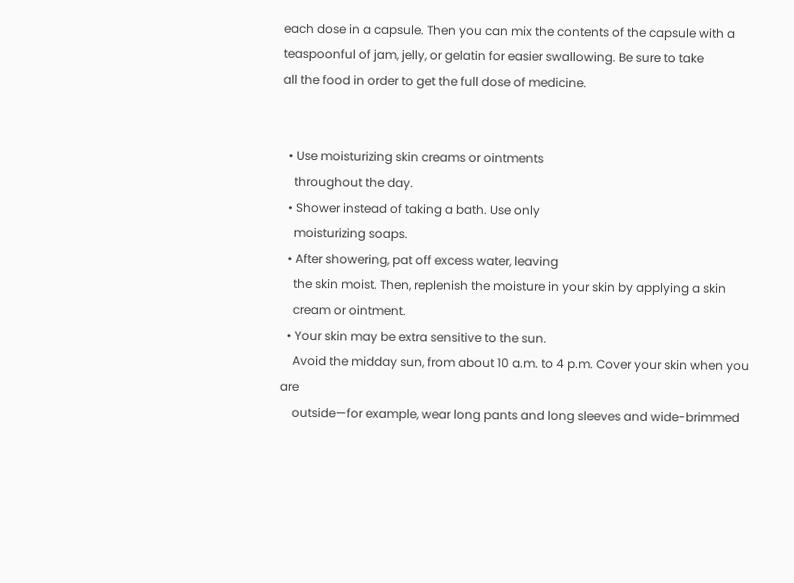each dose in a capsule. Then you can mix the contents of the capsule with a
teaspoonful of jam, jelly, or gelatin for easier swallowing. Be sure to take
all the food in order to get the full dose of medicine.


  • Use moisturizing skin creams or ointments
    throughout the day.
  • Shower instead of taking a bath. Use only
    moisturizing soaps.
  • After showering, pat off excess water, leaving
    the skin moist. Then, replenish the moisture in your skin by applying a skin
    cream or ointment.
  • Your skin may be extra sensitive to the sun.
    Avoid the midday sun, from about 10 a.m. to 4 p.m. Cover your skin when you are
    outside—for example, wear long pants and long sleeves and wide-brimmed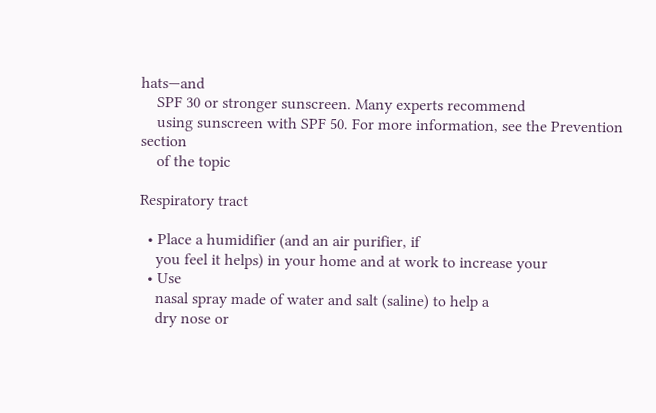hats—and
    SPF 30 or stronger sunscreen. Many experts recommend
    using sunscreen with SPF 50. For more information, see the Prevention section
    of the topic

Respiratory tract

  • Place a humidifier (and an air purifier, if
    you feel it helps) in your home and at work to increase your
  • Use
    nasal spray made of water and salt (saline) to help a
    dry nose or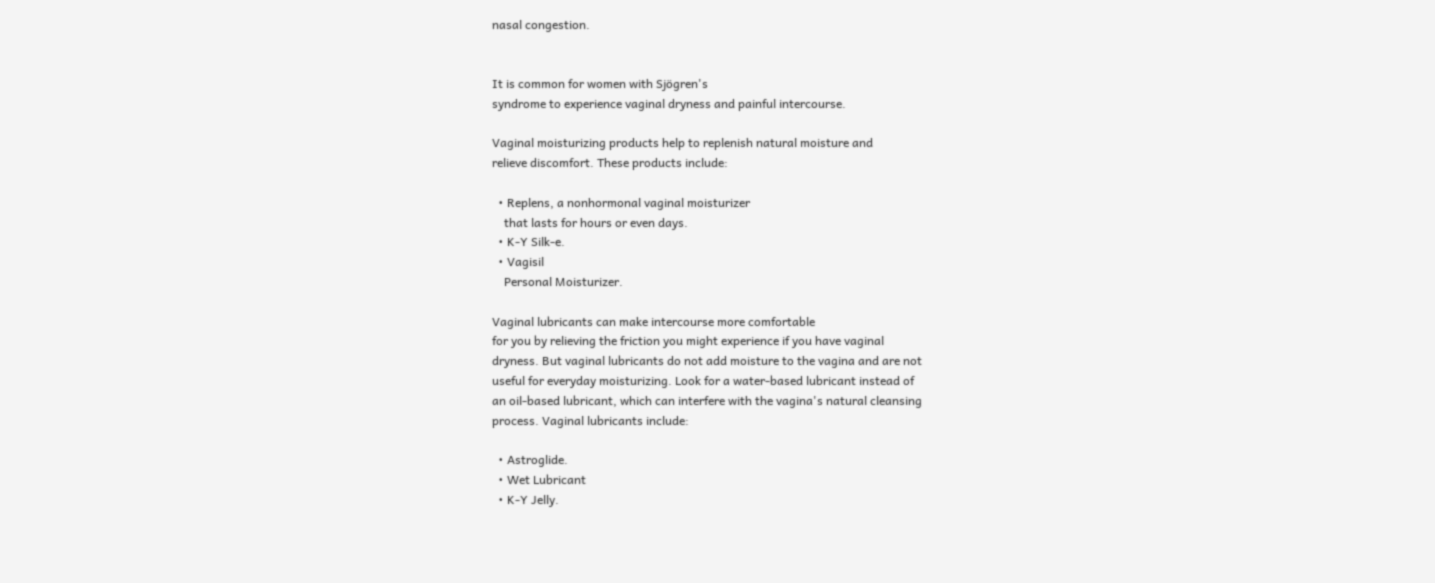nasal congestion.


It is common for women with Sjögren's
syndrome to experience vaginal dryness and painful intercourse.

Vaginal moisturizing products help to replenish natural moisture and
relieve discomfort. These products include:

  • Replens, a nonhormonal vaginal moisturizer
    that lasts for hours or even days.
  • K-Y Silk-e.
  • Vagisil
    Personal Moisturizer.

Vaginal lubricants can make intercourse more comfortable
for you by relieving the friction you might experience if you have vaginal
dryness. But vaginal lubricants do not add moisture to the vagina and are not
useful for everyday moisturizing. Look for a water-based lubricant instead of
an oil-based lubricant, which can interfere with the vagina's natural cleansing
process. Vaginal lubricants include:

  • Astroglide.
  • Wet Lubricant
  • K-Y Jelly.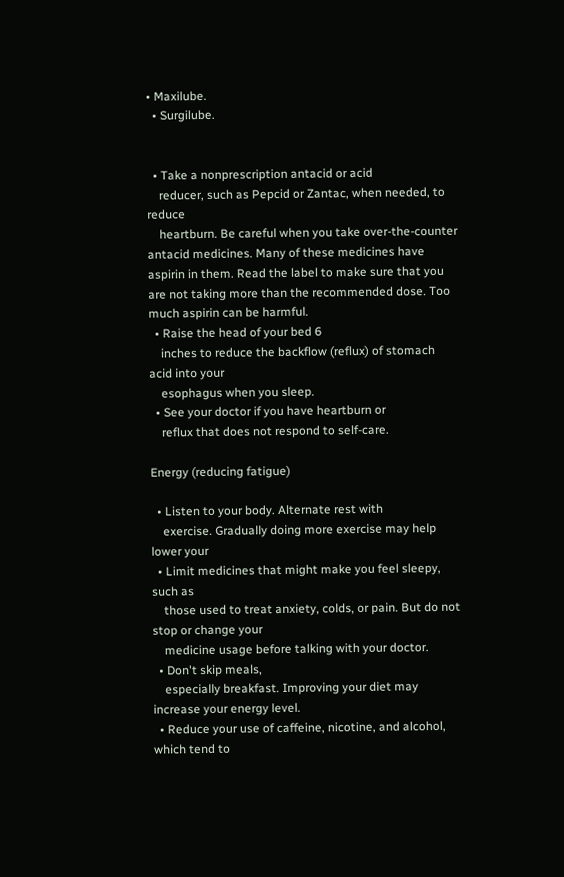• Maxilube.
  • Surgilube.


  • Take a nonprescription antacid or acid
    reducer, such as Pepcid or Zantac, when needed, to reduce
    heartburn. Be careful when you take over-the-counter antacid medicines. Many of these medicines have aspirin in them. Read the label to make sure that you are not taking more than the recommended dose. Too much aspirin can be harmful.
  • Raise the head of your bed 6
    inches to reduce the backflow (reflux) of stomach acid into your
    esophagus when you sleep.
  • See your doctor if you have heartburn or
    reflux that does not respond to self-care.

Energy (reducing fatigue)

  • Listen to your body. Alternate rest with
    exercise. Gradually doing more exercise may help lower your
  • Limit medicines that might make you feel sleepy, such as
    those used to treat anxiety, colds, or pain. But do not stop or change your
    medicine usage before talking with your doctor.
  • Don't skip meals,
    especially breakfast. Improving your diet may increase your energy level.
  • Reduce your use of caffeine, nicotine, and alcohol, which tend to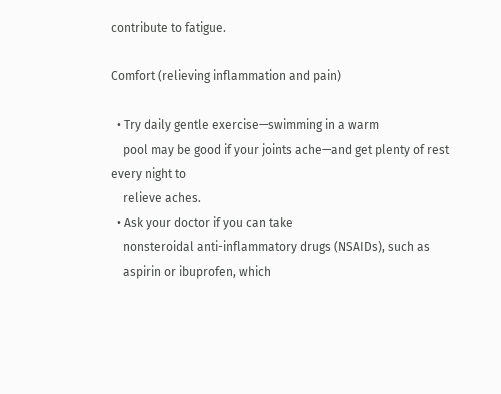contribute to fatigue.

Comfort (relieving inflammation and pain)

  • Try daily gentle exercise—swimming in a warm
    pool may be good if your joints ache—and get plenty of rest every night to
    relieve aches.
  • Ask your doctor if you can take
    nonsteroidal anti-inflammatory drugs (NSAIDs), such as
    aspirin or ibuprofen, which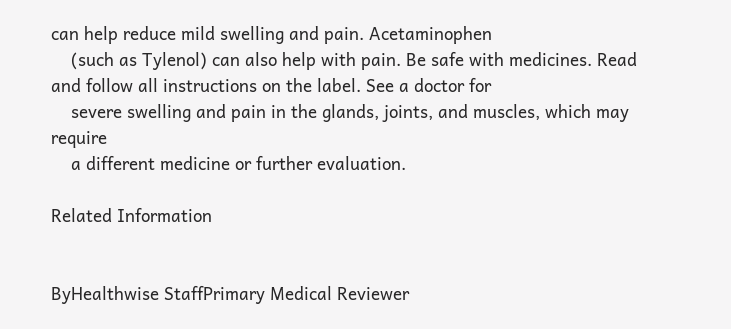can help reduce mild swelling and pain. Acetaminophen
    (such as Tylenol) can also help with pain. Be safe with medicines. Read and follow all instructions on the label. See a doctor for
    severe swelling and pain in the glands, joints, and muscles, which may require
    a different medicine or further evaluation.

Related Information


ByHealthwise StaffPrimary Medical Reviewer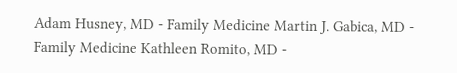Adam Husney, MD - Family Medicine Martin J. Gabica, MD - Family Medicine Kathleen Romito, MD -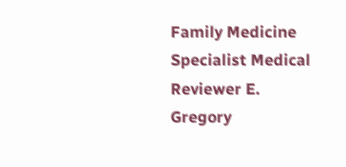Family Medicine Specialist Medical Reviewer E. Gregory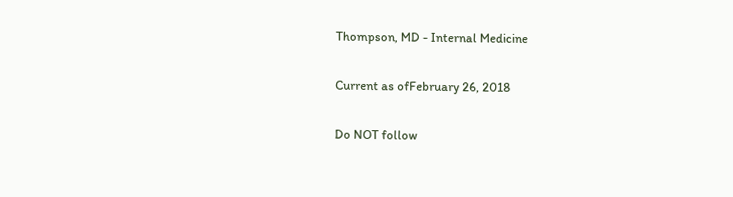Thompson, MD - Internal Medicine

Current as ofFebruary 26, 2018

Do NOT follow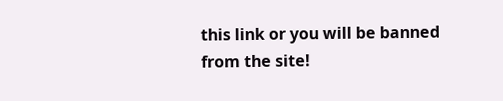this link or you will be banned from the site!